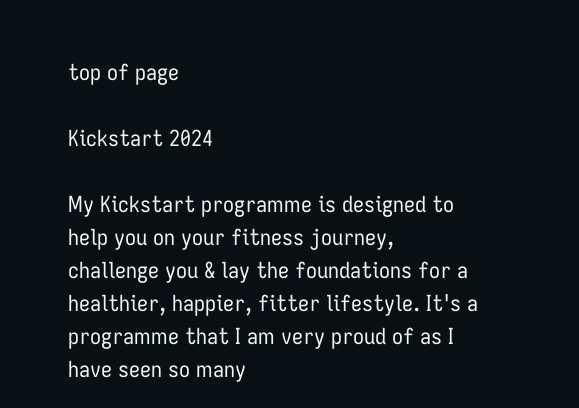top of page

Kickstart 2024

My Kickstart programme is designed to help you on your fitness journey, challenge you & lay the foundations for a healthier, happier, fitter lifestyle. It's a programme that I am very proud of as I have seen so many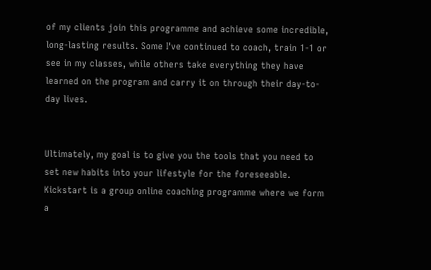of my clients join this programme and achieve some incredible, long-lasting results. Some I've continued to coach, train 1-1 or see in my classes, while others take everything they have learned on the program and carry it on through their day-to-day lives.


Ultimately, my goal is to give you the tools that you need to set new habits into your lifestyle for the foreseeable. Kickstart is a group online coaching programme where we form a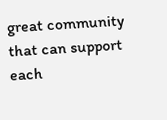great community that can support each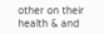other on their health & and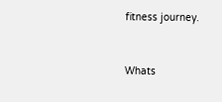fitness journey.


Whats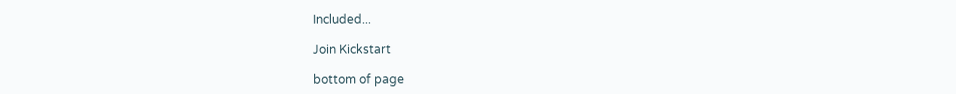Included...

Join Kickstart

bottom of page